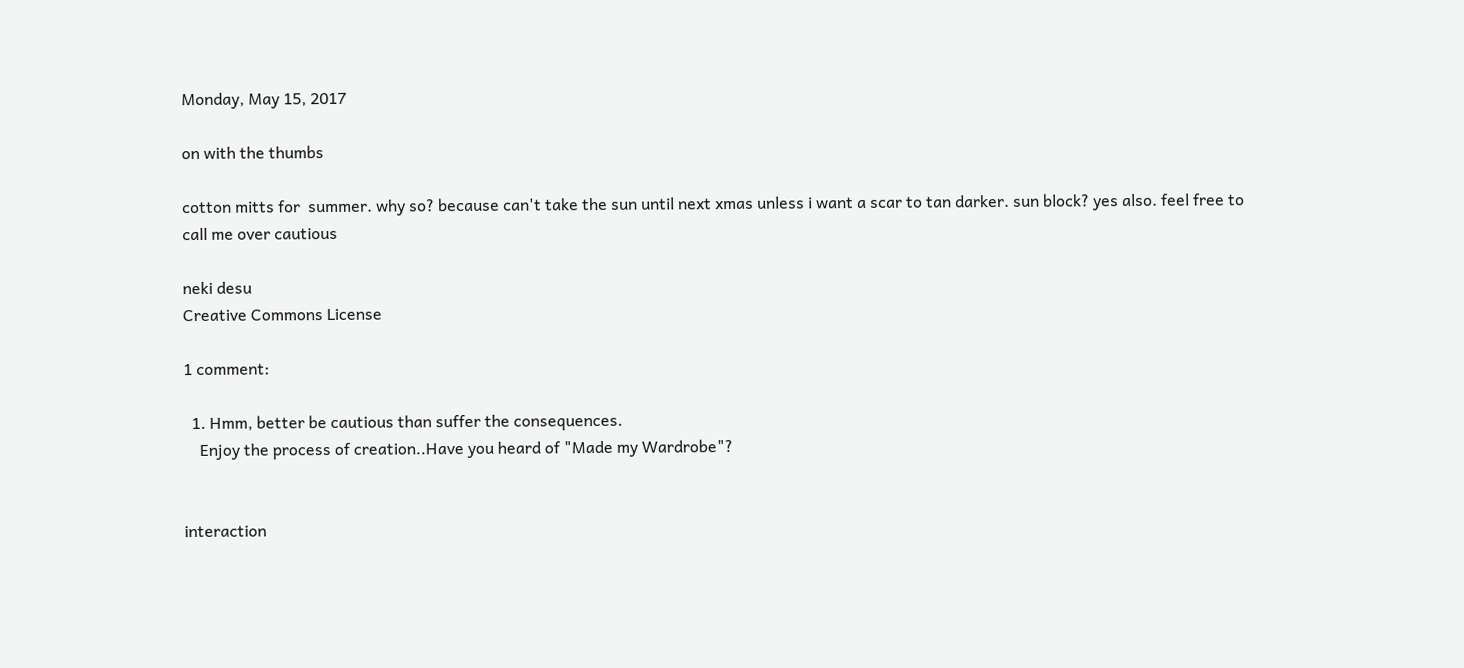Monday, May 15, 2017

on with the thumbs

cotton mitts for  summer. why so? because can't take the sun until next xmas unless i want a scar to tan darker. sun block? yes also. feel free to call me over cautious

neki desu
Creative Commons License

1 comment:

  1. Hmm, better be cautious than suffer the consequences.
    Enjoy the process of creation..Have you heard of "Made my Wardrobe"?


interaction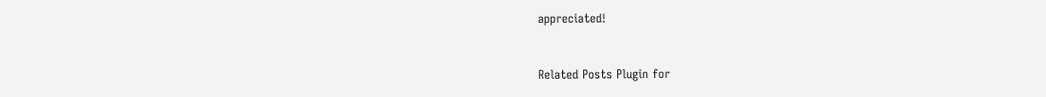appreciated!


Related Posts Plugin for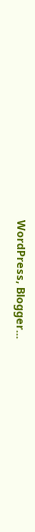WordPress, Blogger...